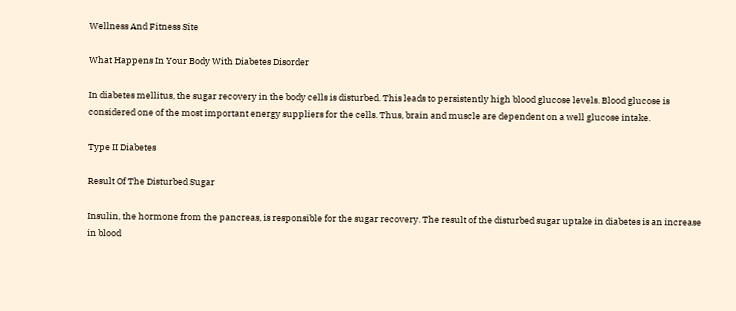Wellness And Fitness Site

What Happens In Your Body With Diabetes Disorder

In diabetes mellitus, the sugar recovery in the body cells is disturbed. This leads to persistently high blood glucose levels. Blood glucose is considered one of the most important energy suppliers for the cells. Thus, brain and muscle are dependent on a well glucose intake.

Type II Diabetes

Result Of The Disturbed Sugar

Insulin, the hormone from the pancreas, is responsible for the sugar recovery. The result of the disturbed sugar uptake in diabetes is an increase in blood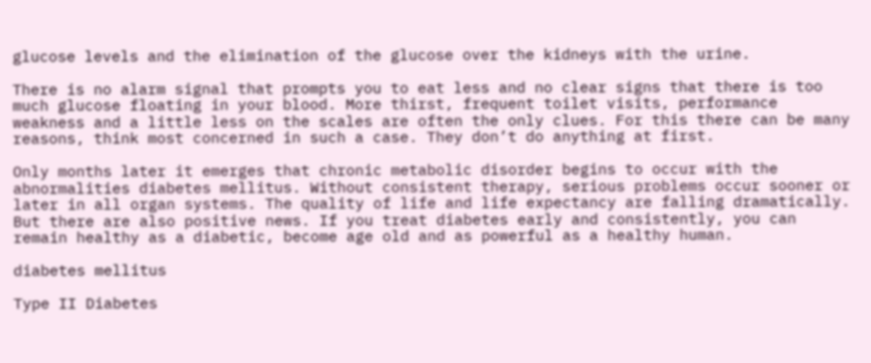glucose levels and the elimination of the glucose over the kidneys with the urine.

There is no alarm signal that prompts you to eat less and no clear signs that there is too much glucose floating in your blood. More thirst, frequent toilet visits, performance weakness and a little less on the scales are often the only clues. For this there can be many reasons, think most concerned in such a case. They don’t do anything at first.

Only months later it emerges that chronic metabolic disorder begins to occur with the abnormalities diabetes mellitus. Without consistent therapy, serious problems occur sooner or later in all organ systems. The quality of life and life expectancy are falling dramatically. But there are also positive news. If you treat diabetes early and consistently, you can remain healthy as a diabetic, become age old and as powerful as a healthy human.

diabetes mellitus

Type II Diabetes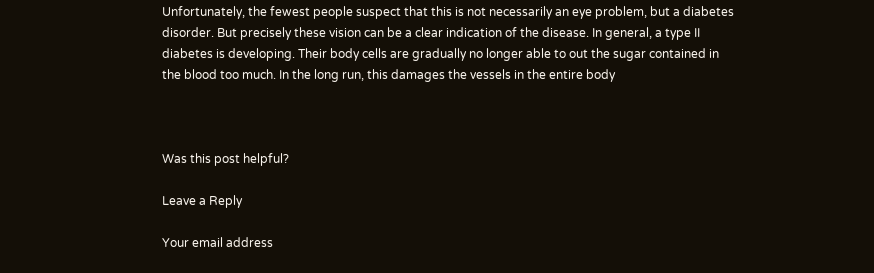Unfortunately, the fewest people suspect that this is not necessarily an eye problem, but a diabetes disorder. But precisely these vision can be a clear indication of the disease. In general, a type II diabetes is developing. Their body cells are gradually no longer able to out the sugar contained in the blood too much. In the long run, this damages the vessels in the entire body



Was this post helpful?

Leave a Reply

Your email address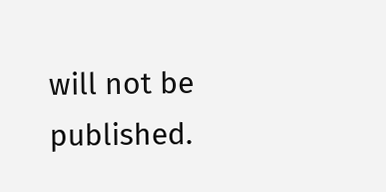will not be published.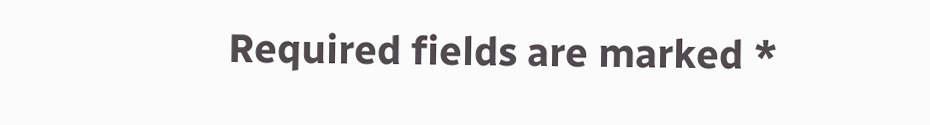Required fields are marked *